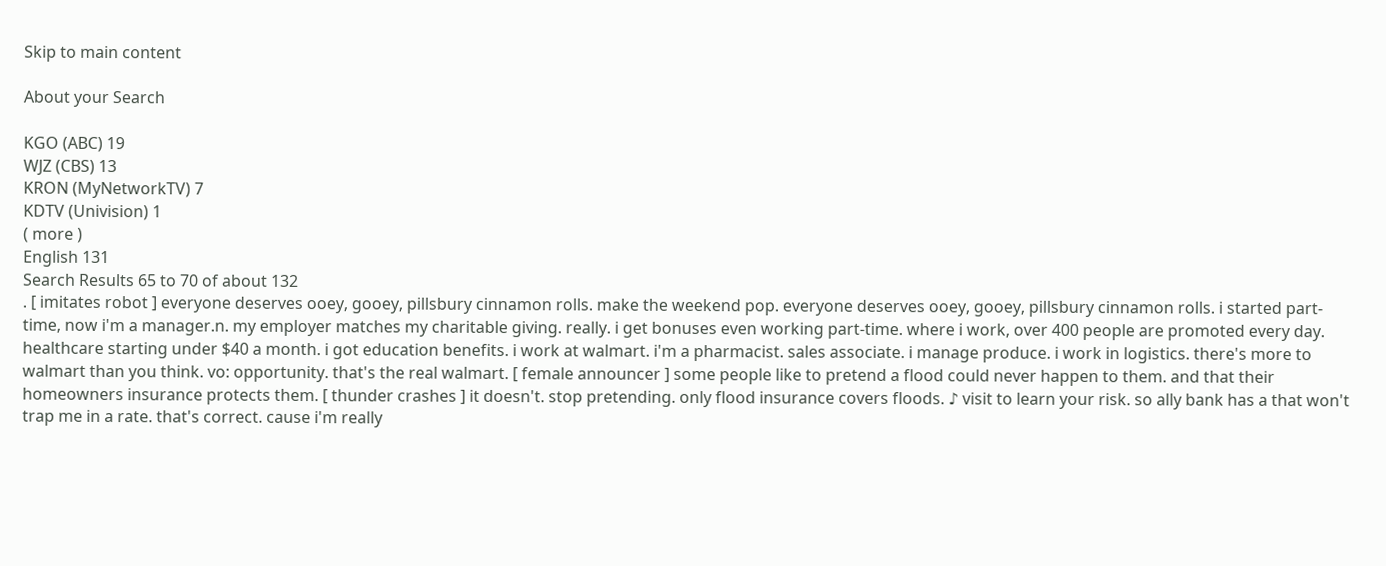Skip to main content

About your Search

KGO (ABC) 19
WJZ (CBS) 13
KRON (MyNetworkTV) 7
KDTV (Univision) 1
( more )
English 131
Search Results 65 to 70 of about 132
. [ imitates robot ] everyone deserves ooey, gooey, pillsbury cinnamon rolls. make the weekend pop. everyone deserves ooey, gooey, pillsbury cinnamon rolls. i started part-time, now i'm a manager.n. my employer matches my charitable giving. really. i get bonuses even working part-time. where i work, over 400 people are promoted every day. healthcare starting under $40 a month. i got education benefits. i work at walmart. i'm a pharmacist. sales associate. i manage produce. i work in logistics. there's more to walmart than you think. vo: opportunity. that's the real walmart. [ female announcer ] some people like to pretend a flood could never happen to them. and that their homeowners insurance protects them. [ thunder crashes ] it doesn't. stop pretending. only flood insurance covers floods. ♪ visit to learn your risk. so ally bank has a that won't trap me in a rate. that's correct. cause i'm really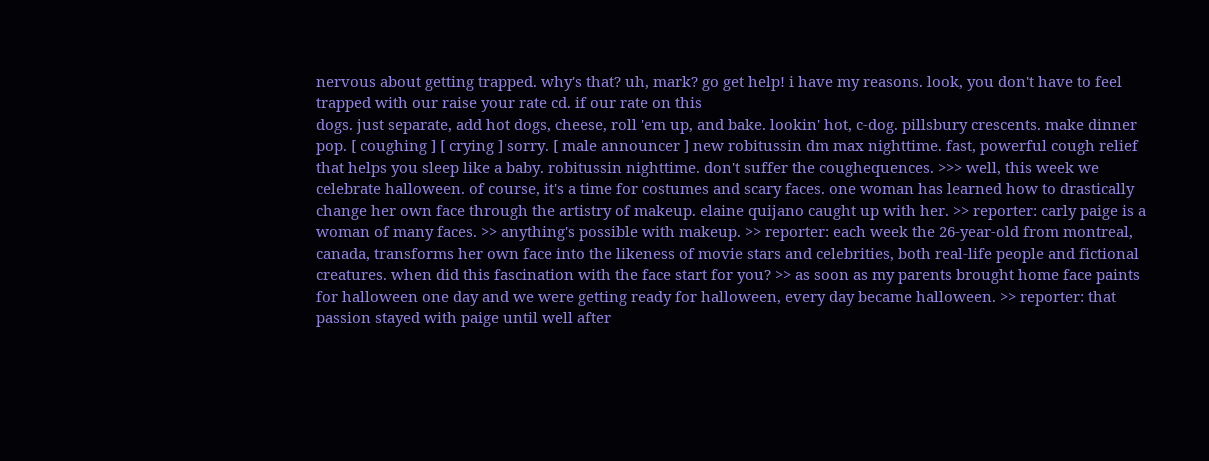nervous about getting trapped. why's that? uh, mark? go get help! i have my reasons. look, you don't have to feel trapped with our raise your rate cd. if our rate on this
dogs. just separate, add hot dogs, cheese, roll 'em up, and bake. lookin' hot, c-dog. pillsbury crescents. make dinner pop. [ coughing ] [ crying ] sorry. [ male announcer ] new robitussin dm max nighttime. fast, powerful cough relief that helps you sleep like a baby. robitussin nighttime. don't suffer the coughequences. >>> well, this week we celebrate halloween. of course, it's a time for costumes and scary faces. one woman has learned how to drastically change her own face through the artistry of makeup. elaine quijano caught up with her. >> reporter: carly paige is a woman of many faces. >> anything's possible with makeup. >> reporter: each week the 26-year-old from montreal, canada, transforms her own face into the likeness of movie stars and celebrities, both real-life people and fictional creatures. when did this fascination with the face start for you? >> as soon as my parents brought home face paints for halloween one day and we were getting ready for halloween, every day became halloween. >> reporter: that passion stayed with paige until well after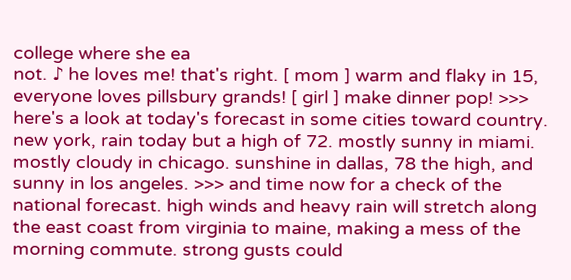college where she ea
not. ♪ he loves me! that's right. [ mom ] warm and flaky in 15, everyone loves pillsbury grands! [ girl ] make dinner pop! >>> here's a look at today's forecast in some cities toward country. new york, rain today but a high of 72. mostly sunny in miami. mostly cloudy in chicago. sunshine in dallas, 78 the high, and sunny in los angeles. >>> and time now for a check of the national forecast. high winds and heavy rain will stretch along the east coast from virginia to maine, making a mess of the morning commute. strong gusts could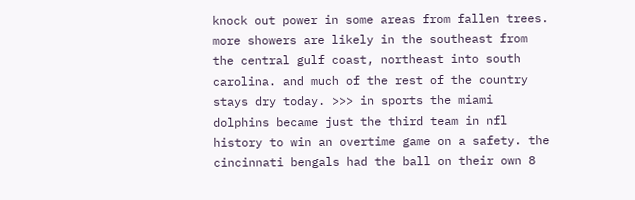knock out power in some areas from fallen trees. more showers are likely in the southeast from the central gulf coast, northeast into south carolina. and much of the rest of the country stays dry today. >>> in sports the miami dolphins became just the third team in nfl history to win an overtime game on a safety. the cincinnati bengals had the ball on their own 8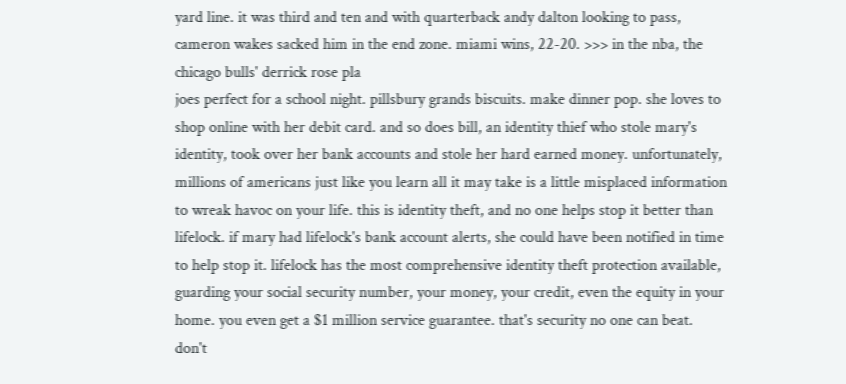yard line. it was third and ten and with quarterback andy dalton looking to pass, cameron wakes sacked him in the end zone. miami wins, 22-20. >>> in the nba, the chicago bulls' derrick rose pla
joes perfect for a school night. pillsbury grands biscuits. make dinner pop. she loves to shop online with her debit card. and so does bill, an identity thief who stole mary's identity, took over her bank accounts and stole her hard earned money. unfortunately, millions of americans just like you learn all it may take is a little misplaced information to wreak havoc on your life. this is identity theft, and no one helps stop it better than lifelock. if mary had lifelock's bank account alerts, she could have been notified in time to help stop it. lifelock has the most comprehensive identity theft protection available, guarding your social security number, your money, your credit, even the equity in your home. you even get a $1 million service guarantee. that's security no one can beat. don't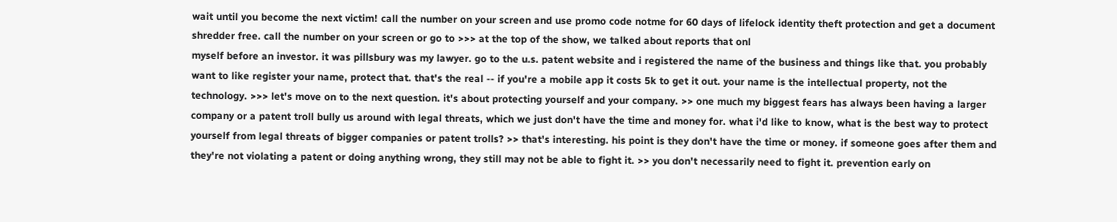wait until you become the next victim! call the number on your screen and use promo code notme for 60 days of lifelock identity theft protection and get a document shredder free. call the number on your screen or go to >>> at the top of the show, we talked about reports that onl
myself before an investor. it was pillsbury was my lawyer. go to the u.s. patent website and i registered the name of the business and things like that. you probably want to like register your name, protect that. that's the real -- if you're a mobile app it costs 5k to get it out. your name is the intellectual property, not the technology. >>> let's move on to the next question. it's about protecting yourself and your company. >> one much my biggest fears has always been having a larger company or a patent troll bully us around with legal threats, which we just don't have the time and money for. what i'd like to know, what is the best way to protect yourself from legal threats of bigger companies or patent trolls? >> that's interesting. his point is they don't have the time or money. if someone goes after them and they're not violating a patent or doing anything wrong, they still may not be able to fight it. >> you don't necessarily need to fight it. prevention early on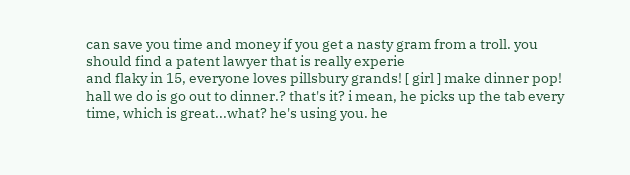can save you time and money if you get a nasty gram from a troll. you should find a patent lawyer that is really experie
and flaky in 15, everyone loves pillsbury grands! [ girl ] make dinner pop! hall we do is go out to dinner.? that's it? i mean, he picks up the tab every time, which is great...what? he's using you. he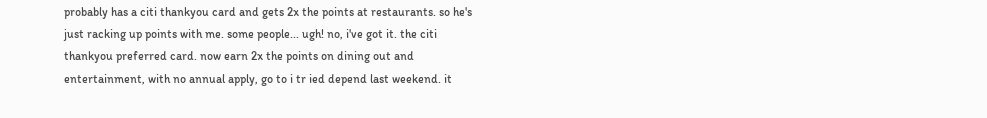probably has a citi thankyou card and gets 2x the points at restaurants. so he's just racking up points with me. some people... ugh! no, i've got it. the citi thankyou preferred card. now earn 2x the points on dining out and entertainment, with no annual apply, go to i tr ied depend last weekend. it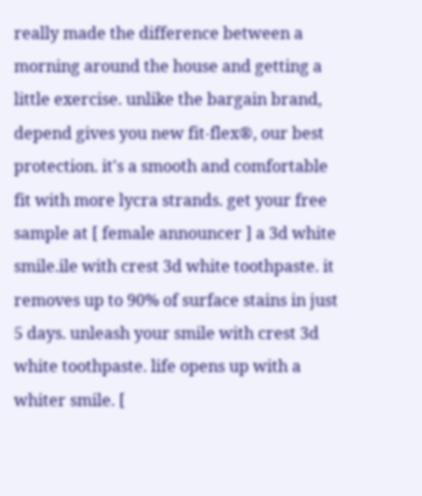really made the difference between a morning around the house and getting a little exercise. unlike the bargain brand, depend gives you new fit-flex®, our best protection. it's a smooth and comfortable fit with more lycra strands. get your free sample at [ female announcer ] a 3d white smile.ile with crest 3d white toothpaste. it removes up to 90% of surface stains in just 5 days. unleash your smile with crest 3d white toothpaste. life opens up with a whiter smile. [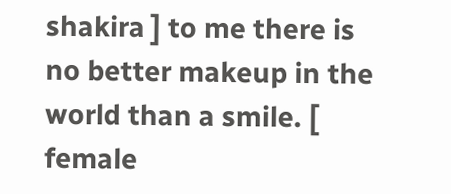shakira ] to me there is no better makeup in the world than a smile. [ female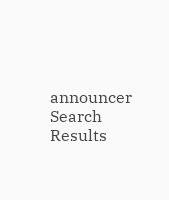announcer
Search Results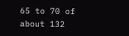65 to 70 of about 132